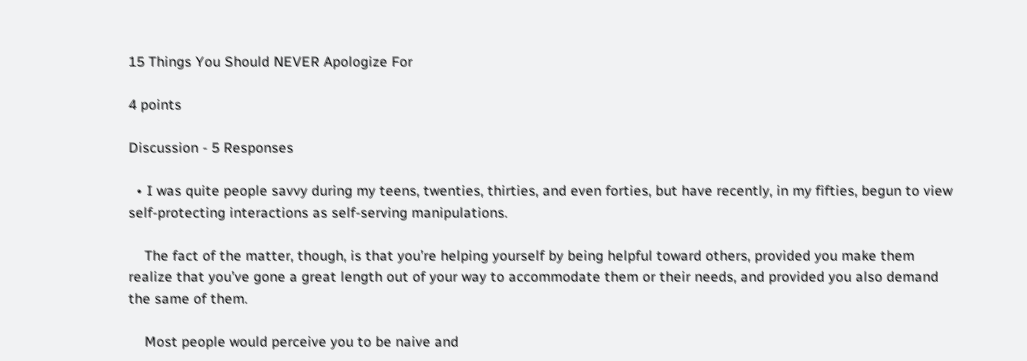15 Things You Should NEVER Apologize For

4 points

Discussion - 5 Responses

  • I was quite people savvy during my teens, twenties, thirties, and even forties, but have recently, in my fifties, begun to view self-protecting interactions as self-serving manipulations.

    The fact of the matter, though, is that you’re helping yourself by being helpful toward others, provided you make them realize that you’ve gone a great length out of your way to accommodate them or their needs, and provided you also demand the same of them.

    Most people would perceive you to be naive and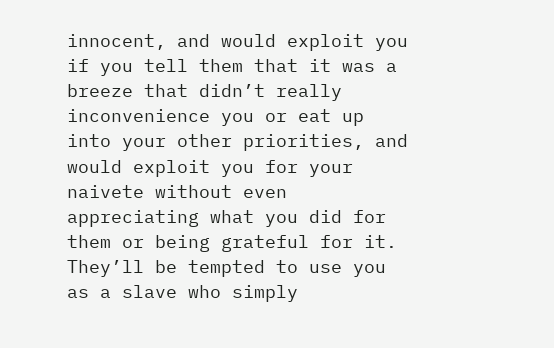innocent, and would exploit you if you tell them that it was a breeze that didn’t really inconvenience you or eat up into your other priorities, and would exploit you for your naivete without even appreciating what you did for them or being grateful for it. They’ll be tempted to use you as a slave who simply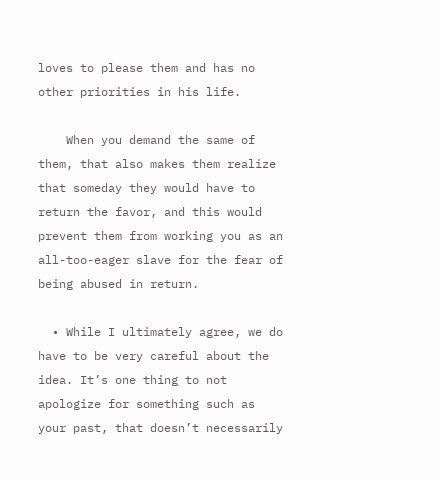loves to please them and has no other priorities in his life.

    When you demand the same of them, that also makes them realize that someday they would have to return the favor, and this would prevent them from working you as an all-too-eager slave for the fear of being abused in return.

  • While I ultimately agree, we do have to be very careful about the idea. It’s one thing to not apologize for something such as your past, that doesn’t necessarily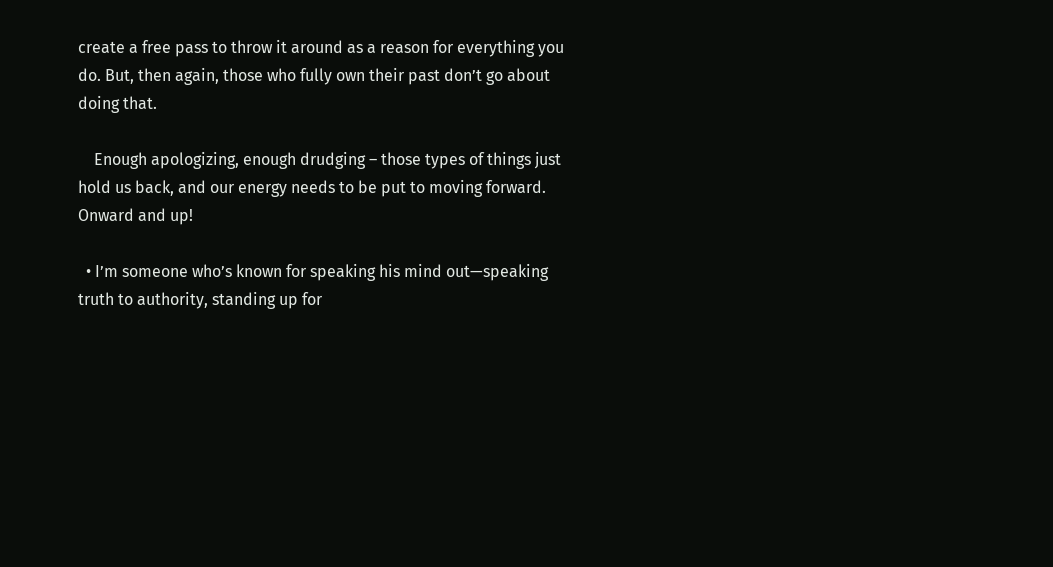create a free pass to throw it around as a reason for everything you do. But, then again, those who fully own their past don’t go about doing that.

    Enough apologizing, enough drudging – those types of things just hold us back, and our energy needs to be put to moving forward. Onward and up!

  • I’m someone who’s known for speaking his mind out—speaking truth to authority, standing up for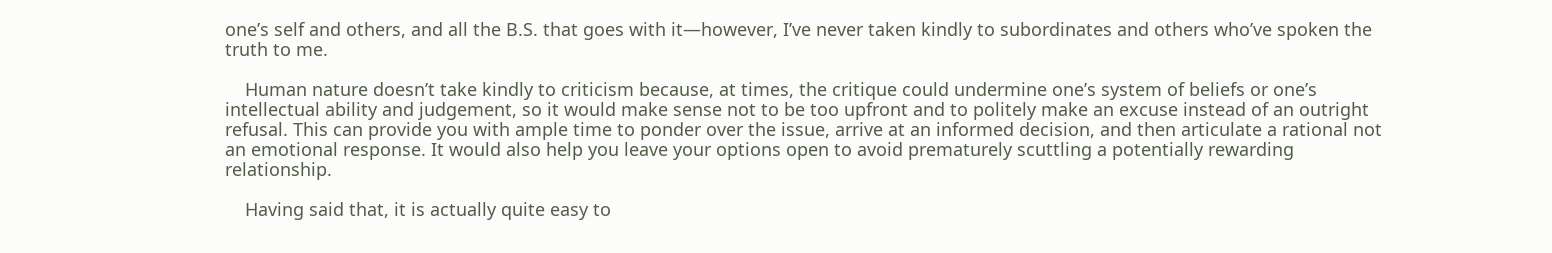one’s self and others, and all the B.S. that goes with it—however, I’ve never taken kindly to subordinates and others who’ve spoken the truth to me.

    Human nature doesn’t take kindly to criticism because, at times, the critique could undermine one’s system of beliefs or one’s intellectual ability and judgement, so it would make sense not to be too upfront and to politely make an excuse instead of an outright refusal. This can provide you with ample time to ponder over the issue, arrive at an informed decision, and then articulate a rational not an emotional response. It would also help you leave your options open to avoid prematurely scuttling a potentially rewarding relationship.

    Having said that, it is actually quite easy to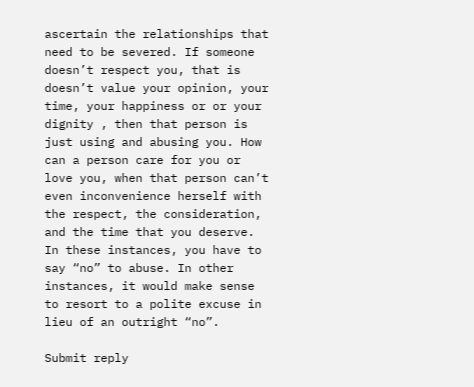ascertain the relationships that need to be severed. If someone doesn’t respect you, that is doesn’t value your opinion, your time, your happiness or or your dignity , then that person is just using and abusing you. How can a person care for you or love you, when that person can’t even inconvenience herself with the respect, the consideration, and the time that you deserve. In these instances, you have to say “no” to abuse. In other instances, it would make sense to resort to a polite excuse in lieu of an outright “no”.

Submit reply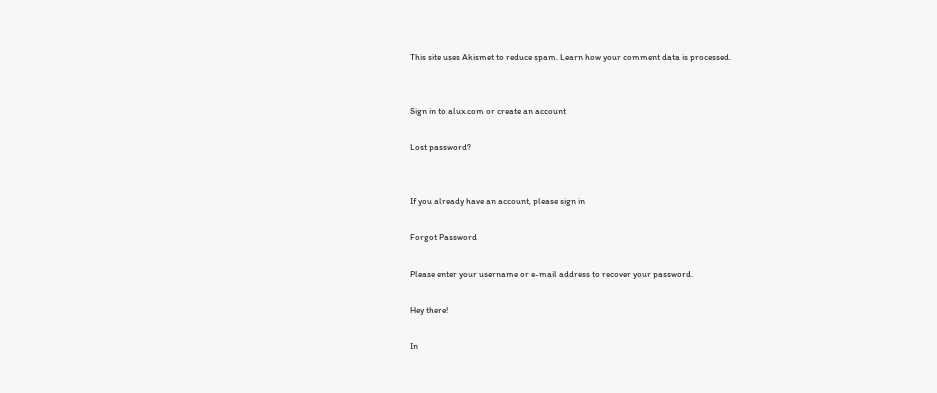This site uses Akismet to reduce spam. Learn how your comment data is processed.


Sign in to alux.com or create an account

Lost password?


If you already have an account, please sign in

Forgot Password

Please enter your username or e-mail address to recover your password.

Hey there!

In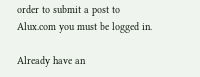order to submit a post to Alux.com you must be logged in.

Already have an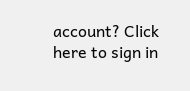account? Click here to sign in